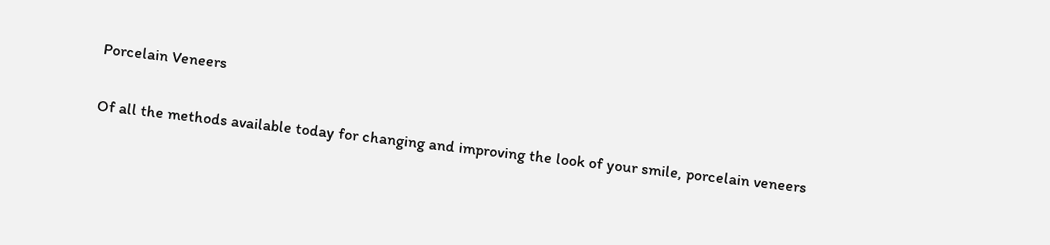Porcelain Veneers

Of all the methods available today for changing and improving the look of your smile, porcelain veneers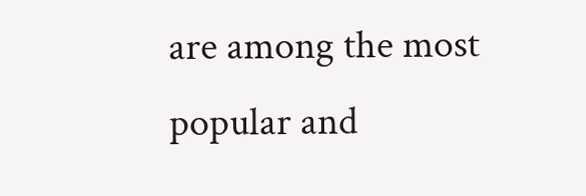are among the most popular and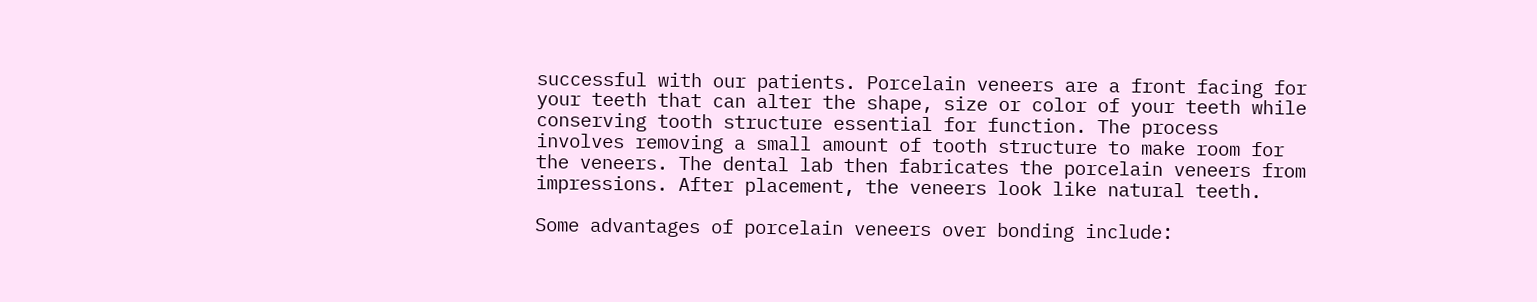successful with our patients. Porcelain veneers are a front facing for your teeth that can alter the shape, size or color of your teeth while conserving tooth structure essential for function. The process involves removing a small amount of tooth structure to make room for the veneers. The dental lab then fabricates the porcelain veneers from impressions. After placement, the veneers look like natural teeth.

Some advantages of porcelain veneers over bonding include: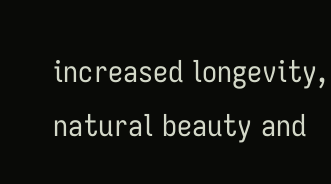increased longevity, natural beauty and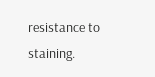resistance to staining.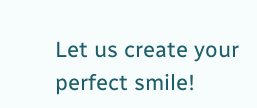Let us create your perfect smile!